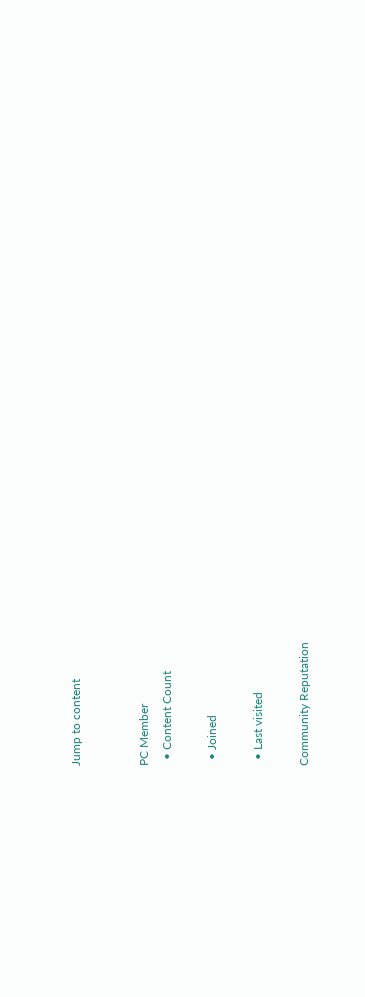Jump to content


PC Member
  • Content Count

  • Joined

  • Last visited

Community Reputation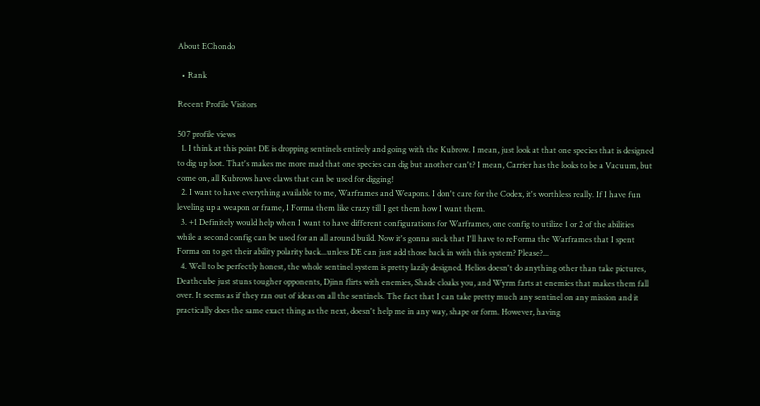About EChondo

  • Rank

Recent Profile Visitors

507 profile views
  1. I think at this point DE is dropping sentinels entirely and going with the Kubrow. I mean, just look at that one species that is designed to dig up loot. That's makes me more mad that one species can dig but another can't? I mean, Carrier has the looks to be a Vacuum, but come on, all Kubrows have claws that can be used for digging!
  2. I want to have everything available to me, Warframes and Weapons. I don't care for the Codex, it's worthless really. If I have fun leveling up a weapon or frame, I Forma them like crazy till I get them how I want them.
  3. +1 Definitely would help when I want to have different configurations for Warframes, one config to utilize 1 or 2 of the abilities while a second config can be used for an all around build. Now it's gonna suck that I'll have to reForma the Warframes that I spent Forma on to get their ability polarity back...unless DE can just add those back in with this system? Please?...
  4. Well to be perfectly honest, the whole sentinel system is pretty lazily designed. Helios doesn't do anything other than take pictures, Deathcube just stuns tougher opponents, Djinn flirts with enemies, Shade cloaks you, and Wyrm farts at enemies that makes them fall over. It seems as if they ran out of ideas on all the sentinels. The fact that I can take pretty much any sentinel on any mission and it practically does the same exact thing as the next, doesn't help me in any way, shape or form. However, having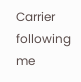Carrier following me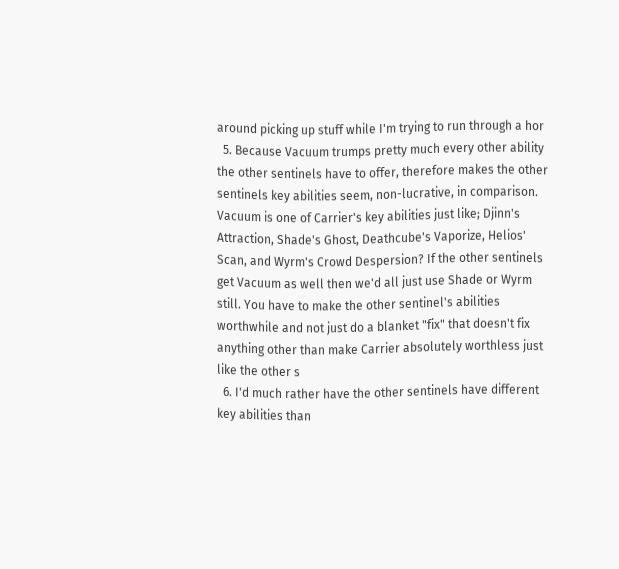around picking up stuff while I'm trying to run through a hor
  5. Because Vacuum trumps pretty much every other ability the other sentinels have to offer, therefore makes the other sentinels key abilities seem, non-lucrative, in comparison. Vacuum is one of Carrier's key abilities just like; Djinn's Attraction, Shade's Ghost, Deathcube's Vaporize, Helios' Scan, and Wyrm's Crowd Despersion? If the other sentinels get Vacuum as well then we'd all just use Shade or Wyrm still. You have to make the other sentinel's abilities worthwhile and not just do a blanket "fix" that doesn't fix anything other than make Carrier absolutely worthless just like the other s
  6. I'd much rather have the other sentinels have different key abilities than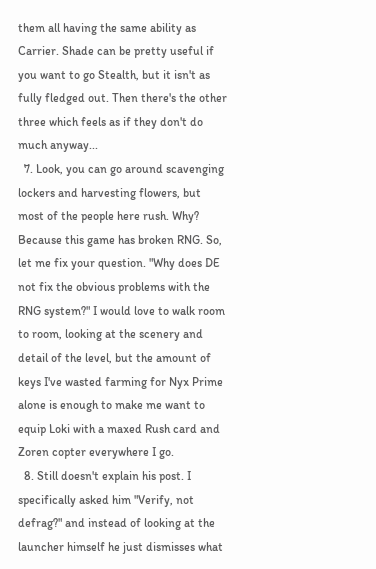them all having the same ability as Carrier. Shade can be pretty useful if you want to go Stealth, but it isn't as fully fledged out. Then there's the other three which feels as if they don't do much anyway...
  7. Look, you can go around scavenging lockers and harvesting flowers, but most of the people here rush. Why? Because this game has broken RNG. So, let me fix your question. "Why does DE not fix the obvious problems with the RNG system?" I would love to walk room to room, looking at the scenery and detail of the level, but the amount of keys I've wasted farming for Nyx Prime alone is enough to make me want to equip Loki with a maxed Rush card and Zoren copter everywhere I go.
  8. Still doesn't explain his post. I specifically asked him "Verify, not defrag?" and instead of looking at the launcher himself he just dismisses what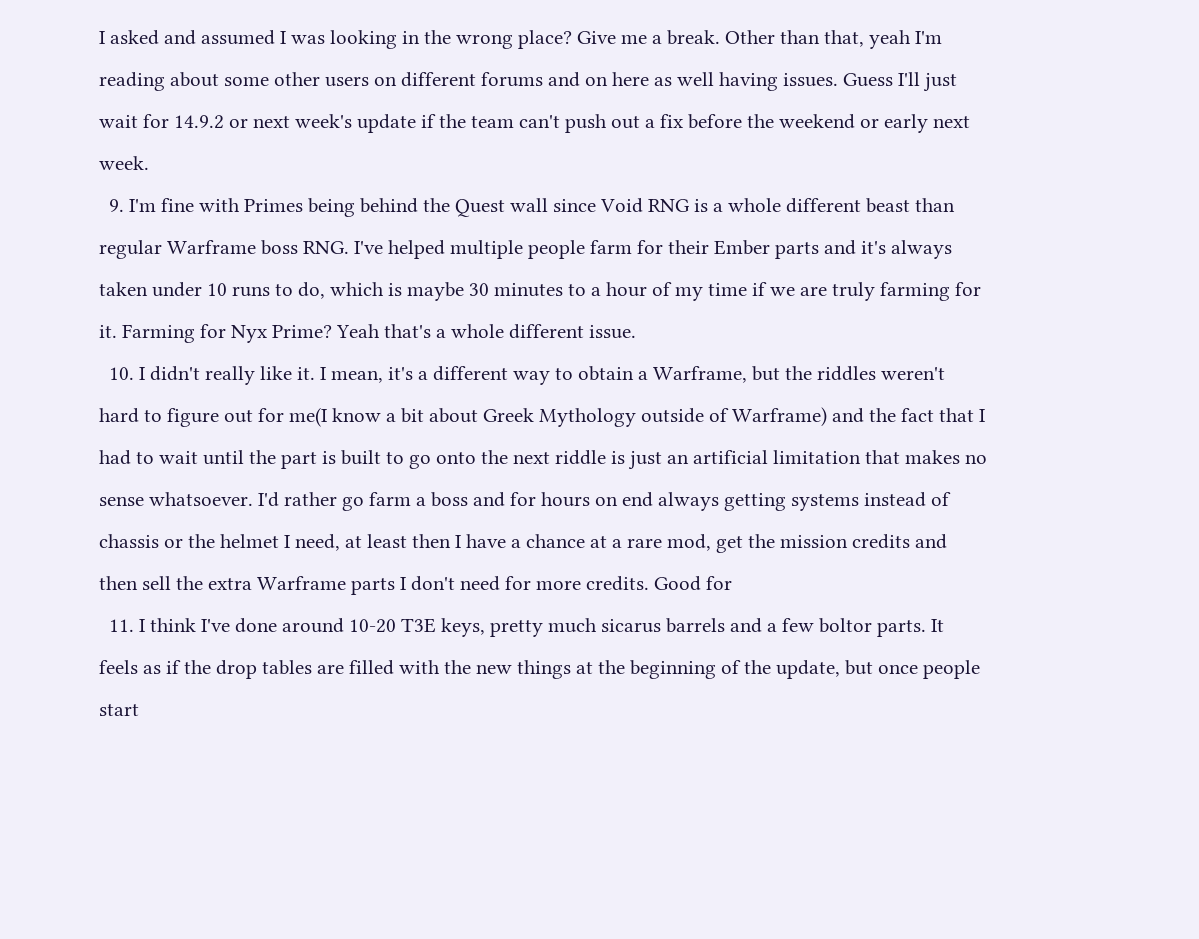I asked and assumed I was looking in the wrong place? Give me a break. Other than that, yeah I'm reading about some other users on different forums and on here as well having issues. Guess I'll just wait for 14.9.2 or next week's update if the team can't push out a fix before the weekend or early next week.
  9. I'm fine with Primes being behind the Quest wall since Void RNG is a whole different beast than regular Warframe boss RNG. I've helped multiple people farm for their Ember parts and it's always taken under 10 runs to do, which is maybe 30 minutes to a hour of my time if we are truly farming for it. Farming for Nyx Prime? Yeah that's a whole different issue.
  10. I didn't really like it. I mean, it's a different way to obtain a Warframe, but the riddles weren't hard to figure out for me(I know a bit about Greek Mythology outside of Warframe) and the fact that I had to wait until the part is built to go onto the next riddle is just an artificial limitation that makes no sense whatsoever. I'd rather go farm a boss and for hours on end always getting systems instead of chassis or the helmet I need, at least then I have a chance at a rare mod, get the mission credits and then sell the extra Warframe parts I don't need for more credits. Good for
  11. I think I've done around 10-20 T3E keys, pretty much sicarus barrels and a few boltor parts. It feels as if the drop tables are filled with the new things at the beginning of the update, but once people start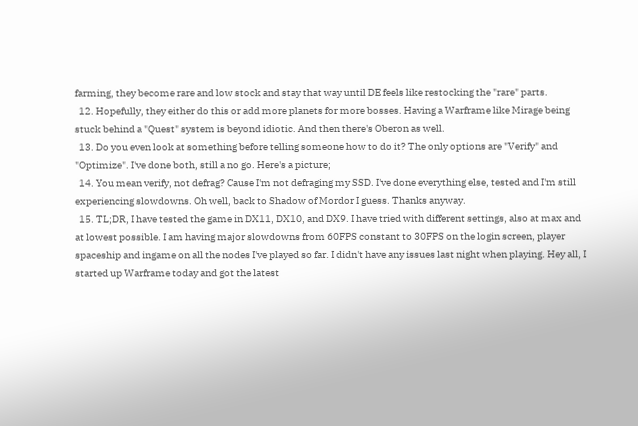farming, they become rare and low stock and stay that way until DE feels like restocking the "rare" parts.
  12. Hopefully, they either do this or add more planets for more bosses. Having a Warframe like Mirage being stuck behind a "Quest" system is beyond idiotic. And then there's Oberon as well.
  13. Do you even look at something before telling someone how to do it? The only options are "Verify" and "Optimize". I've done both, still a no go. Here's a picture;
  14. You mean verify, not defrag? Cause I'm not defraging my SSD. I've done everything else, tested and I'm still experiencing slowdowns. Oh well, back to Shadow of Mordor I guess. Thanks anyway.
  15. TL;DR, I have tested the game in DX11, DX10, and DX9. I have tried with different settings, also at max and at lowest possible. I am having major slowdowns from 60FPS constant to 30FPS on the login screen, player spaceship and ingame on all the nodes I've played so far. I didn't have any issues last night when playing. Hey all, I started up Warframe today and got the latest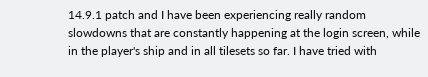14.9.1 patch and I have been experiencing really random slowdowns that are constantly happening at the login screen, while in the player's ship and in all tilesets so far. I have tried with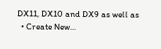DX11, DX10 and DX9 as well as
  • Create New...